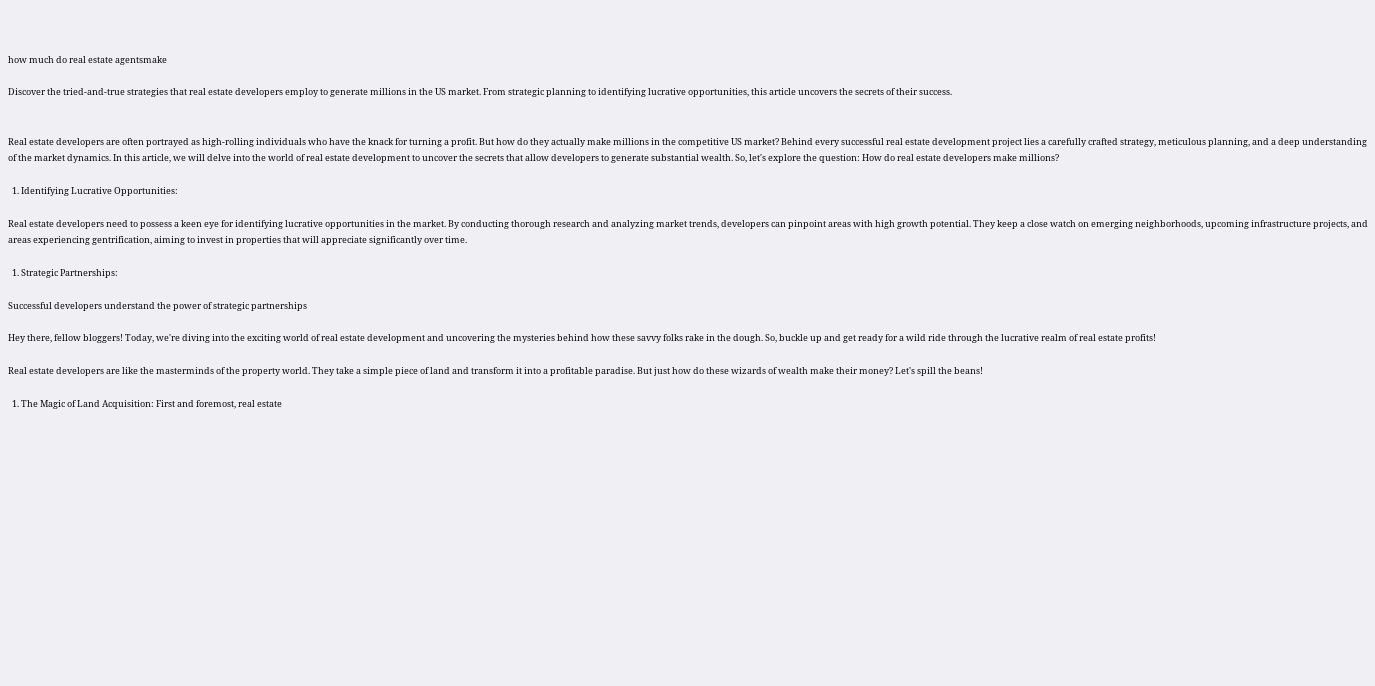how much do real estate agentsmake

Discover the tried-and-true strategies that real estate developers employ to generate millions in the US market. From strategic planning to identifying lucrative opportunities, this article uncovers the secrets of their success.


Real estate developers are often portrayed as high-rolling individuals who have the knack for turning a profit. But how do they actually make millions in the competitive US market? Behind every successful real estate development project lies a carefully crafted strategy, meticulous planning, and a deep understanding of the market dynamics. In this article, we will delve into the world of real estate development to uncover the secrets that allow developers to generate substantial wealth. So, let's explore the question: How do real estate developers make millions?

  1. Identifying Lucrative Opportunities:

Real estate developers need to possess a keen eye for identifying lucrative opportunities in the market. By conducting thorough research and analyzing market trends, developers can pinpoint areas with high growth potential. They keep a close watch on emerging neighborhoods, upcoming infrastructure projects, and areas experiencing gentrification, aiming to invest in properties that will appreciate significantly over time.

  1. Strategic Partnerships:

Successful developers understand the power of strategic partnerships

Hey there, fellow bloggers! Today, we're diving into the exciting world of real estate development and uncovering the mysteries behind how these savvy folks rake in the dough. So, buckle up and get ready for a wild ride through the lucrative realm of real estate profits!

Real estate developers are like the masterminds of the property world. They take a simple piece of land and transform it into a profitable paradise. But just how do these wizards of wealth make their money? Let's spill the beans!

  1. The Magic of Land Acquisition: First and foremost, real estate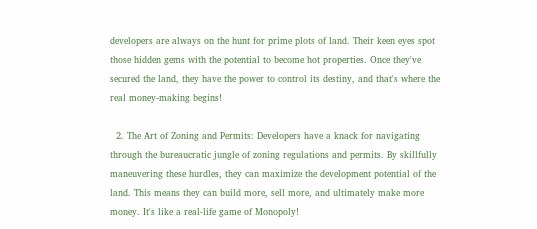developers are always on the hunt for prime plots of land. Their keen eyes spot those hidden gems with the potential to become hot properties. Once they've secured the land, they have the power to control its destiny, and that's where the real money-making begins!

  2. The Art of Zoning and Permits: Developers have a knack for navigating through the bureaucratic jungle of zoning regulations and permits. By skillfully maneuvering these hurdles, they can maximize the development potential of the land. This means they can build more, sell more, and ultimately make more money. It's like a real-life game of Monopoly!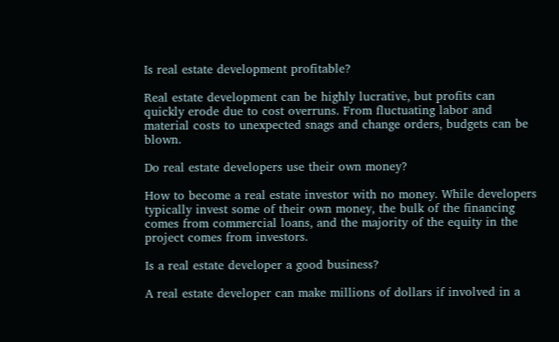Is real estate development profitable?

Real estate development can be highly lucrative, but profits can quickly erode due to cost overruns. From fluctuating labor and material costs to unexpected snags and change orders, budgets can be blown.

Do real estate developers use their own money?

How to become a real estate investor with no money. While developers typically invest some of their own money, the bulk of the financing comes from commercial loans, and the majority of the equity in the project comes from investors.

Is a real estate developer a good business?

A real estate developer can make millions of dollars if involved in a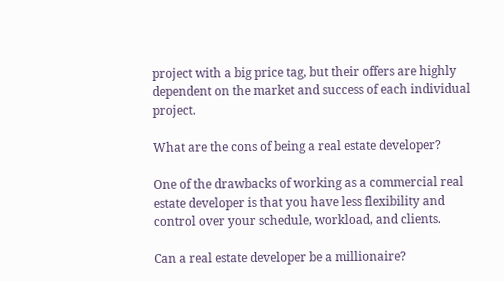project with a big price tag, but their offers are highly dependent on the market and success of each individual project.

What are the cons of being a real estate developer?

One of the drawbacks of working as a commercial real estate developer is that you have less flexibility and control over your schedule, workload, and clients.

Can a real estate developer be a millionaire?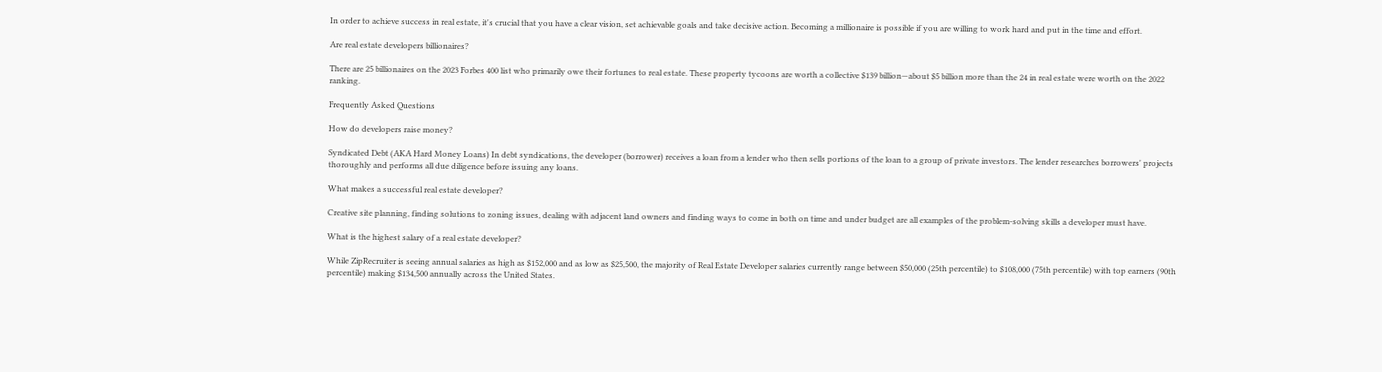In order to achieve success in real estate, it's crucial that you have a clear vision, set achievable goals and take decisive action. Becoming a millionaire is possible if you are willing to work hard and put in the time and effort.

Are real estate developers billionaires?

There are 25 billionaires on the 2023 Forbes 400 list who primarily owe their fortunes to real estate. These property tycoons are worth a collective $139 billion—about $5 billion more than the 24 in real estate were worth on the 2022 ranking.

Frequently Asked Questions

How do developers raise money?

Syndicated Debt (AKA Hard Money Loans) In debt syndications, the developer (borrower) receives a loan from a lender who then sells portions of the loan to a group of private investors. The lender researches borrowers' projects thoroughly and performs all due diligence before issuing any loans.

What makes a successful real estate developer?

Creative site planning, finding solutions to zoning issues, dealing with adjacent land owners and finding ways to come in both on time and under budget are all examples of the problem-solving skills a developer must have.

What is the highest salary of a real estate developer?

While ZipRecruiter is seeing annual salaries as high as $152,000 and as low as $25,500, the majority of Real Estate Developer salaries currently range between $50,000 (25th percentile) to $108,000 (75th percentile) with top earners (90th percentile) making $134,500 annually across the United States.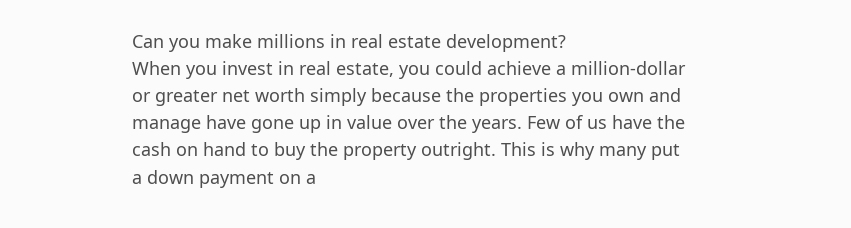Can you make millions in real estate development?
When you invest in real estate, you could achieve a million-dollar or greater net worth simply because the properties you own and manage have gone up in value over the years. Few of us have the cash on hand to buy the property outright. This is why many put a down payment on a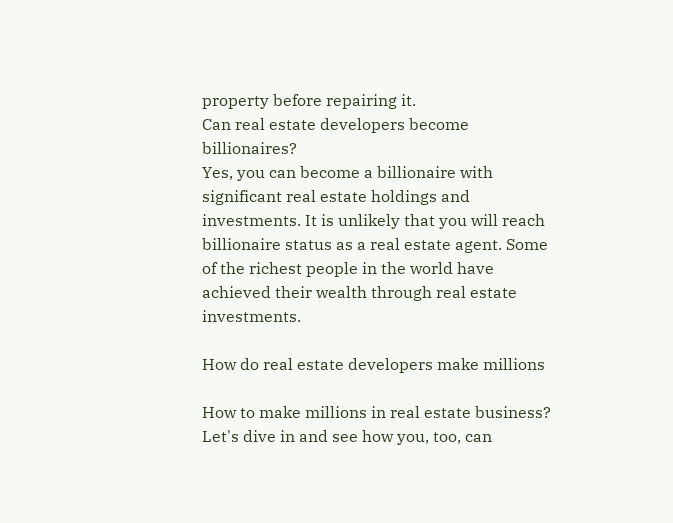property before repairing it.
Can real estate developers become billionaires?
Yes, you can become a billionaire with significant real estate holdings and investments. It is unlikely that you will reach billionaire status as a real estate agent. Some of the richest people in the world have achieved their wealth through real estate investments.

How do real estate developers make millions

How to make millions in real estate business? Let's dive in and see how you, too, can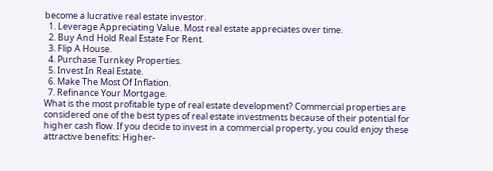become a lucrative real estate investor.
  1. Leverage Appreciating Value. Most real estate appreciates over time.
  2. Buy And Hold Real Estate For Rent.
  3. Flip A House.
  4. Purchase Turnkey Properties.
  5. Invest In Real Estate.
  6. Make The Most Of Inflation.
  7. Refinance Your Mortgage.
What is the most profitable type of real estate development? Commercial properties are considered one of the best types of real estate investments because of their potential for higher cash flow. If you decide to invest in a commercial property, you could enjoy these attractive benefits: Higher-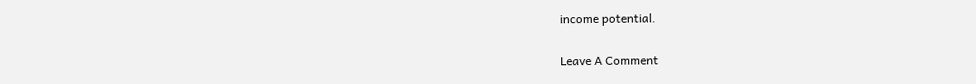income potential.

Leave A Comment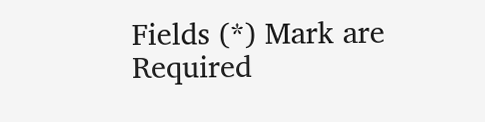Fields (*) Mark are Required